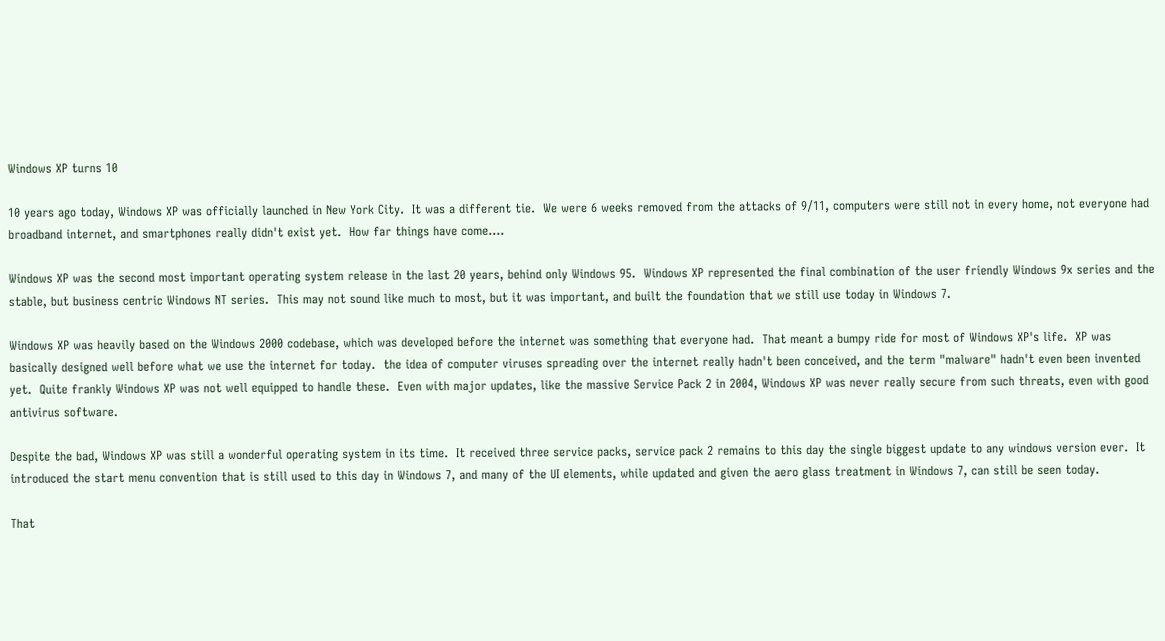Windows XP turns 10

10 years ago today, Windows XP was officially launched in New York City.  It was a different tie.  We were 6 weeks removed from the attacks of 9/11, computers were still not in every home, not everyone had broadband internet, and smartphones really didn't exist yet.  How far things have come….

Windows XP was the second most important operating system release in the last 20 years, behind only Windows 95.  Windows XP represented the final combination of the user friendly Windows 9x series and the stable, but business centric Windows NT series.  This may not sound like much to most, but it was important, and built the foundation that we still use today in Windows 7.

Windows XP was heavily based on the Windows 2000 codebase, which was developed before the internet was something that everyone had.  That meant a bumpy ride for most of Windows XP's life.  XP was basically designed well before what we use the internet for today.  the idea of computer viruses spreading over the internet really hadn't been conceived, and the term "malware" hadn't even been invented yet.  Quite frankly Windows XP was not well equipped to handle these.  Even with major updates, like the massive Service Pack 2 in 2004, Windows XP was never really secure from such threats, even with good antivirus software.

Despite the bad, Windows XP was still a wonderful operating system in its time.  It received three service packs, service pack 2 remains to this day the single biggest update to any windows version ever.  It introduced the start menu convention that is still used to this day in Windows 7, and many of the UI elements, while updated and given the aero glass treatment in Windows 7, can still be seen today.

That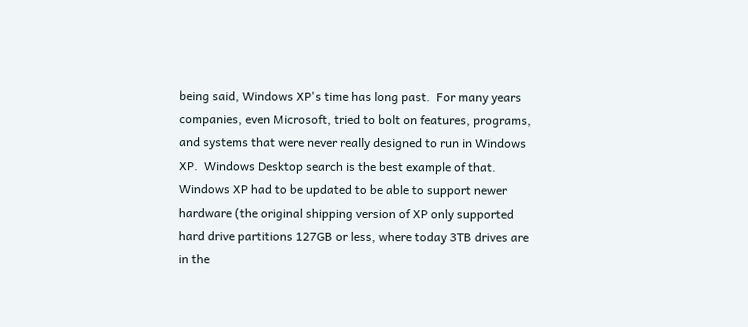being said, Windows XP's time has long past.  For many years companies, even Microsoft, tried to bolt on features, programs, and systems that were never really designed to run in Windows XP.  Windows Desktop search is the best example of that.  Windows XP had to be updated to be able to support newer hardware (the original shipping version of XP only supported hard drive partitions 127GB or less, where today 3TB drives are in the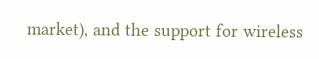market), and the support for wireless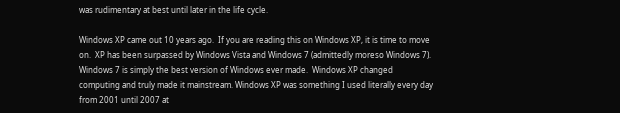was rudimentary at best until later in the life cycle.

Windows XP came out 10 years ago.  If you are reading this on Windows XP, it is time to move on.  XP has been surpassed by Windows Vista and Windows 7 (admittedly moreso Windows 7).  Windows 7 is simply the best version of Windows ever made.  Windows XP changed computing and truly made it mainstream. Windows XP was something I used literally every day from 2001 until 2007 at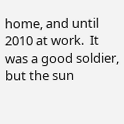home, and until 2010 at work.  It was a good soldier, but the sun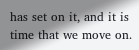has set on it, and it is time that we move on.